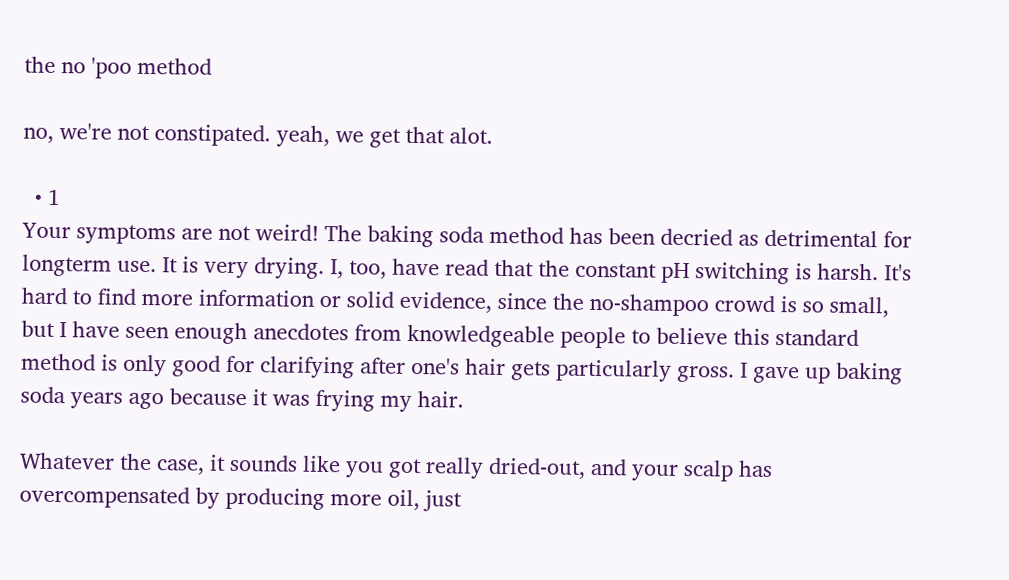the no 'poo method

no, we're not constipated. yeah, we get that alot.

  • 1
Your symptoms are not weird! The baking soda method has been decried as detrimental for longterm use. It is very drying. I, too, have read that the constant pH switching is harsh. It's hard to find more information or solid evidence, since the no-shampoo crowd is so small, but I have seen enough anecdotes from knowledgeable people to believe this standard method is only good for clarifying after one's hair gets particularly gross. I gave up baking soda years ago because it was frying my hair.

Whatever the case, it sounds like you got really dried-out, and your scalp has overcompensated by producing more oil, just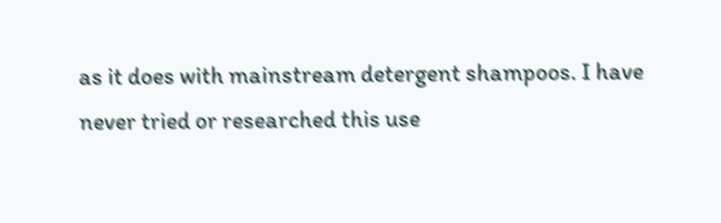as it does with mainstream detergent shampoos. I have never tried or researched this use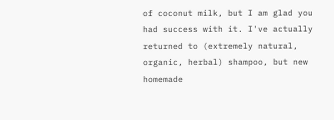of coconut milk, but I am glad you had success with it. I've actually returned to (extremely natural, organic, herbal) shampoo, but new homemade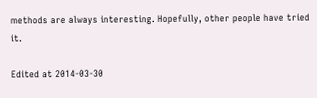methods are always interesting. Hopefully, other people have tried it.

Edited at 2014-03-30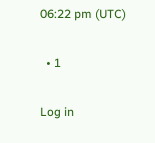06:22 pm (UTC)

  • 1

Log in